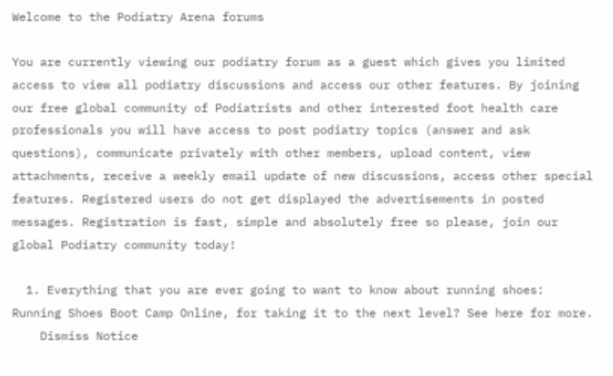Welcome to the Podiatry Arena forums

You are currently viewing our podiatry forum as a guest which gives you limited access to view all podiatry discussions and access our other features. By joining our free global community of Podiatrists and other interested foot health care professionals you will have access to post podiatry topics (answer and ask questions), communicate privately with other members, upload content, view attachments, receive a weekly email update of new discussions, access other special features. Registered users do not get displayed the advertisements in posted messages. Registration is fast, simple and absolutely free so please, join our global Podiatry community today!

  1. Everything that you are ever going to want to know about running shoes: Running Shoes Boot Camp Online, for taking it to the next level? See here for more.
    Dismiss Notice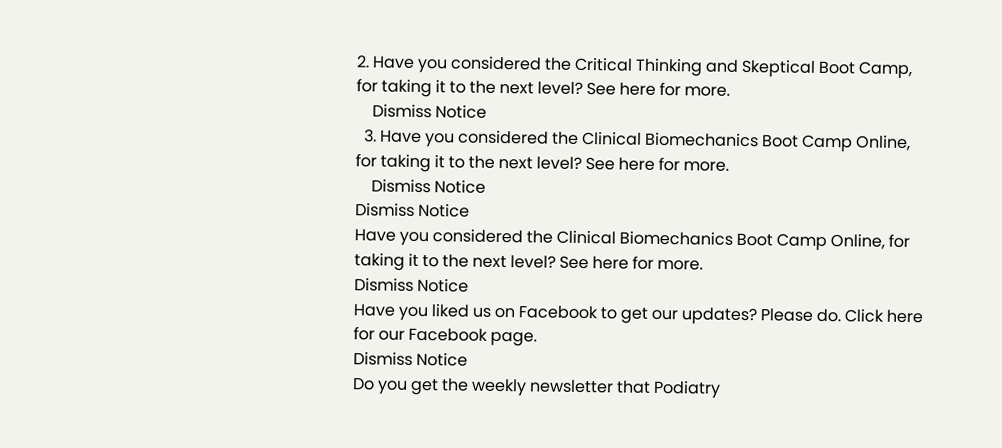2. Have you considered the Critical Thinking and Skeptical Boot Camp, for taking it to the next level? See here for more.
    Dismiss Notice
  3. Have you considered the Clinical Biomechanics Boot Camp Online, for taking it to the next level? See here for more.
    Dismiss Notice
Dismiss Notice
Have you considered the Clinical Biomechanics Boot Camp Online, for taking it to the next level? See here for more.
Dismiss Notice
Have you liked us on Facebook to get our updates? Please do. Click here for our Facebook page.
Dismiss Notice
Do you get the weekly newsletter that Podiatry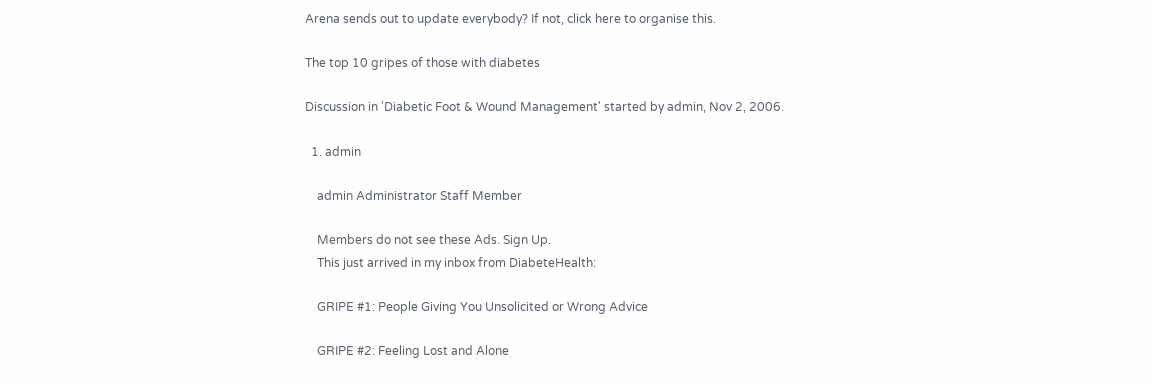Arena sends out to update everybody? If not, click here to organise this.

The top 10 gripes of those with diabetes

Discussion in 'Diabetic Foot & Wound Management' started by admin, Nov 2, 2006.

  1. admin

    admin Administrator Staff Member

    Members do not see these Ads. Sign Up.
    This just arrived in my inbox from DiabeteHealth:

    GRIPE #1: People Giving You Unsolicited or Wrong Advice

    GRIPE #2: Feeling Lost and Alone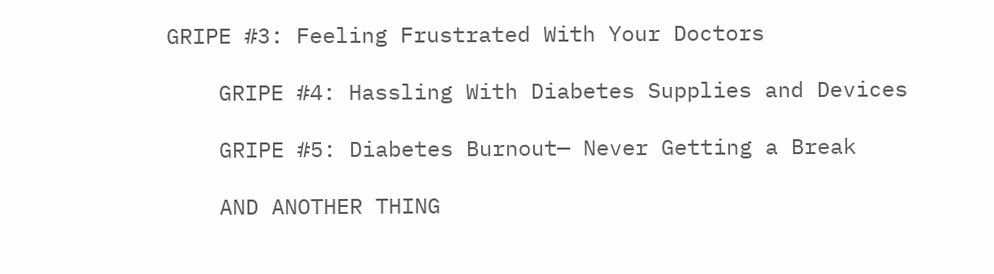GRIPE #3: Feeling Frustrated With Your Doctors

    GRIPE #4: Hassling With Diabetes Supplies and Devices

    GRIPE #5: Diabetes Burnout— Never Getting a Break

    AND ANOTHER THING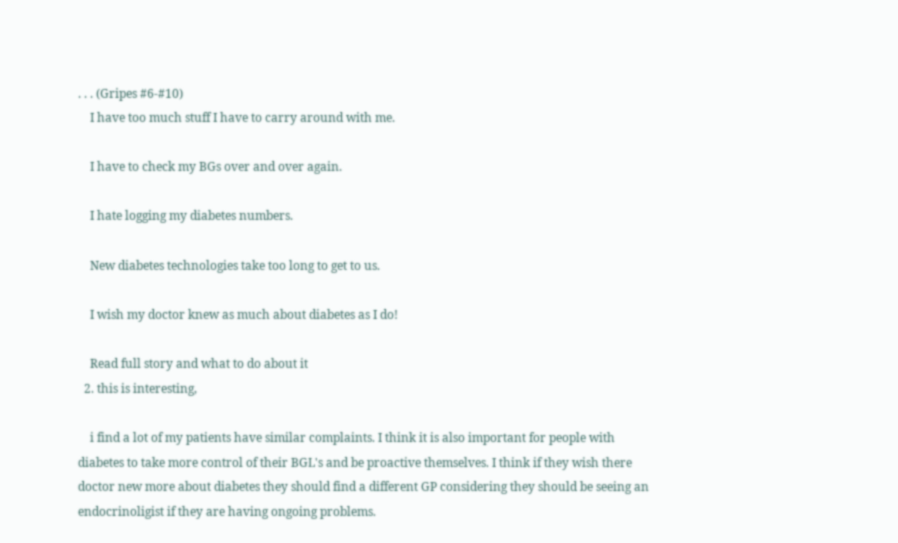. . . (Gripes #6-#10)
    I have too much stuff I have to carry around with me.

    I have to check my BGs over and over again.

    I hate logging my diabetes numbers.

    New diabetes technologies take too long to get to us.

    I wish my doctor knew as much about diabetes as I do!

    Read full story and what to do about it
  2. this is interesting,

    i find a lot of my patients have similar complaints. I think it is also important for people with diabetes to take more control of their BGL's and be proactive themselves. I think if they wish there doctor new more about diabetes they should find a different GP considering they should be seeing an endocrinoligist if they are having ongoing problems.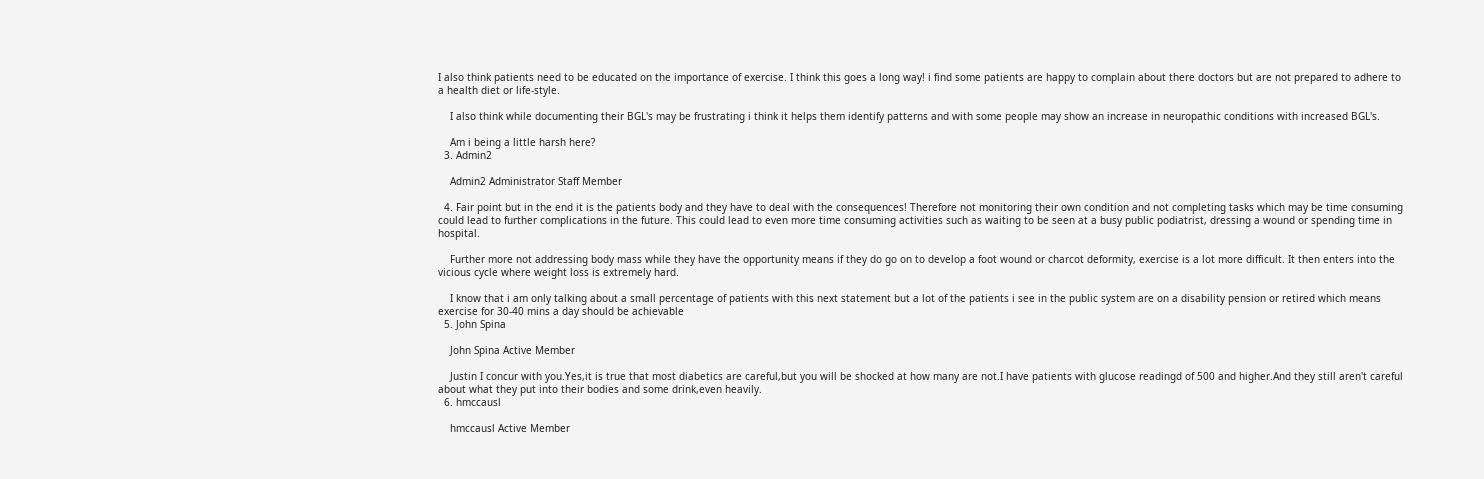I also think patients need to be educated on the importance of exercise. I think this goes a long way! i find some patients are happy to complain about there doctors but are not prepared to adhere to a health diet or life-style.

    I also think while documenting their BGL's may be frustrating i think it helps them identify patterns and with some people may show an increase in neuropathic conditions with increased BGL's.

    Am i being a little harsh here?
  3. Admin2

    Admin2 Administrator Staff Member

  4. Fair point but in the end it is the patients body and they have to deal with the consequences! Therefore not monitoring their own condition and not completing tasks which may be time consuming could lead to further complications in the future. This could lead to even more time consuming activities such as waiting to be seen at a busy public podiatrist, dressing a wound or spending time in hospital.

    Further more not addressing body mass while they have the opportunity means if they do go on to develop a foot wound or charcot deformity, exercise is a lot more difficult. It then enters into the vicious cycle where weight loss is extremely hard.

    I know that i am only talking about a small percentage of patients with this next statement but a lot of the patients i see in the public system are on a disability pension or retired which means exercise for 30-40 mins a day should be achievable
  5. John Spina

    John Spina Active Member

    Justin I concur with you.Yes,it is true that most diabetics are careful,but you will be shocked at how many are not.I have patients with glucose readingd of 500 and higher.And they still aren't careful about what they put into their bodies and some drink,even heavily.
  6. hmccausl

    hmccausl Active Member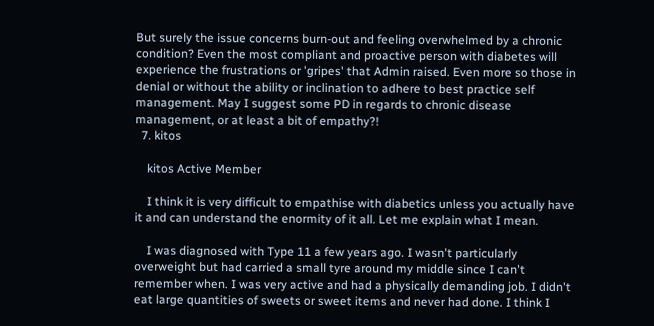But surely the issue concerns burn-out and feeling overwhelmed by a chronic condition? Even the most compliant and proactive person with diabetes will experience the frustrations or 'gripes' that Admin raised. Even more so those in denial or without the ability or inclination to adhere to best practice self management. May I suggest some PD in regards to chronic disease management, or at least a bit of empathy?!
  7. kitos

    kitos Active Member

    I think it is very difficult to empathise with diabetics unless you actually have it and can understand the enormity of it all. Let me explain what I mean.

    I was diagnosed with Type 11 a few years ago. I wasn't particularly overweight but had carried a small tyre around my middle since I can't remember when. I was very active and had a physically demanding job. I didn't eat large quantities of sweets or sweet items and never had done. I think I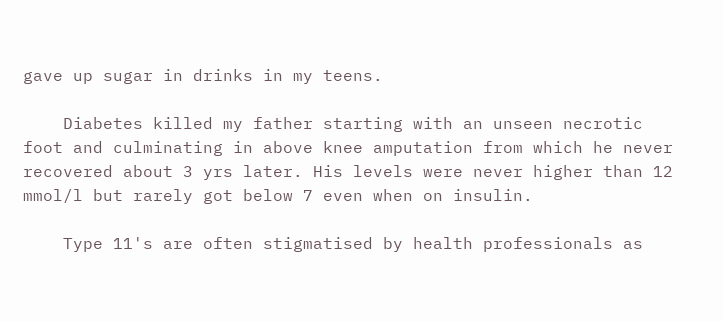gave up sugar in drinks in my teens.

    Diabetes killed my father starting with an unseen necrotic foot and culminating in above knee amputation from which he never recovered about 3 yrs later. His levels were never higher than 12 mmol/l but rarely got below 7 even when on insulin.

    Type 11's are often stigmatised by health professionals as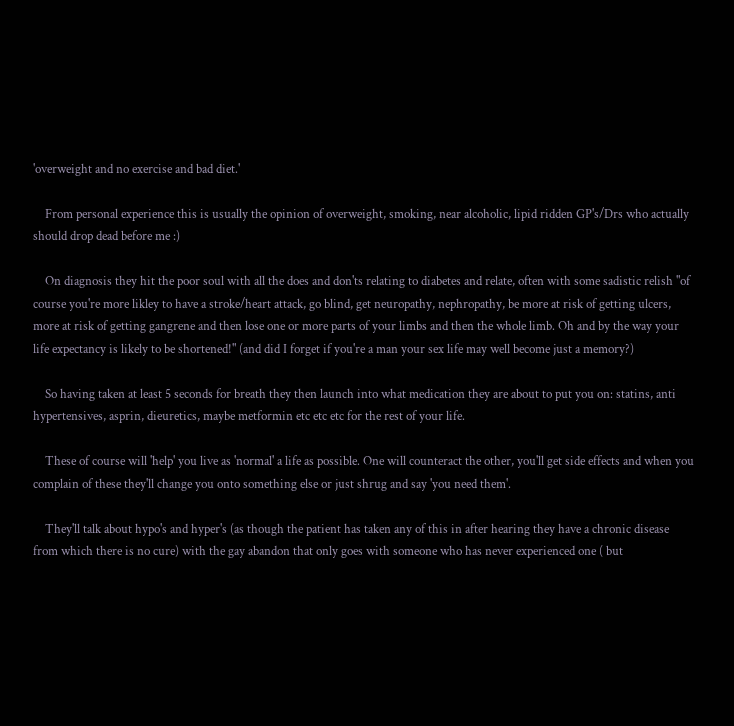'overweight and no exercise and bad diet.'

    From personal experience this is usually the opinion of overweight, smoking, near alcoholic, lipid ridden GP's/Drs who actually should drop dead before me :)

    On diagnosis they hit the poor soul with all the does and don'ts relating to diabetes and relate, often with some sadistic relish "of course you're more likley to have a stroke/heart attack, go blind, get neuropathy, nephropathy, be more at risk of getting ulcers, more at risk of getting gangrene and then lose one or more parts of your limbs and then the whole limb. Oh and by the way your life expectancy is likely to be shortened!" (and did I forget if you're a man your sex life may well become just a memory?)

    So having taken at least 5 seconds for breath they then launch into what medication they are about to put you on: statins, anti hypertensives, asprin, dieuretics, maybe metformin etc etc etc for the rest of your life.

    These of course will 'help' you live as 'normal' a life as possible. One will counteract the other, you'll get side effects and when you complain of these they'll change you onto something else or just shrug and say 'you need them'.

    They'll talk about hypo's and hyper's (as though the patient has taken any of this in after hearing they have a chronic disease from which there is no cure) with the gay abandon that only goes with someone who has never experienced one ( but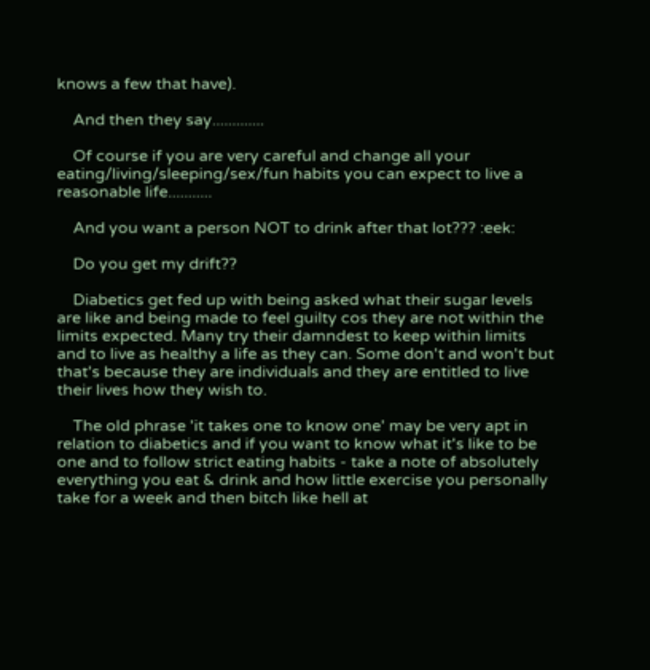knows a few that have).

    And then they say.............

    Of course if you are very careful and change all your eating/living/sleeping/sex/fun habits you can expect to live a reasonable life...........

    And you want a person NOT to drink after that lot??? :eek:

    Do you get my drift??

    Diabetics get fed up with being asked what their sugar levels are like and being made to feel guilty cos they are not within the limits expected. Many try their damndest to keep within limits and to live as healthy a life as they can. Some don't and won't but that's because they are individuals and they are entitled to live their lives how they wish to.

    The old phrase 'it takes one to know one' may be very apt in relation to diabetics and if you want to know what it's like to be one and to follow strict eating habits - take a note of absolutely everything you eat & drink and how little exercise you personally take for a week and then bitch like hell at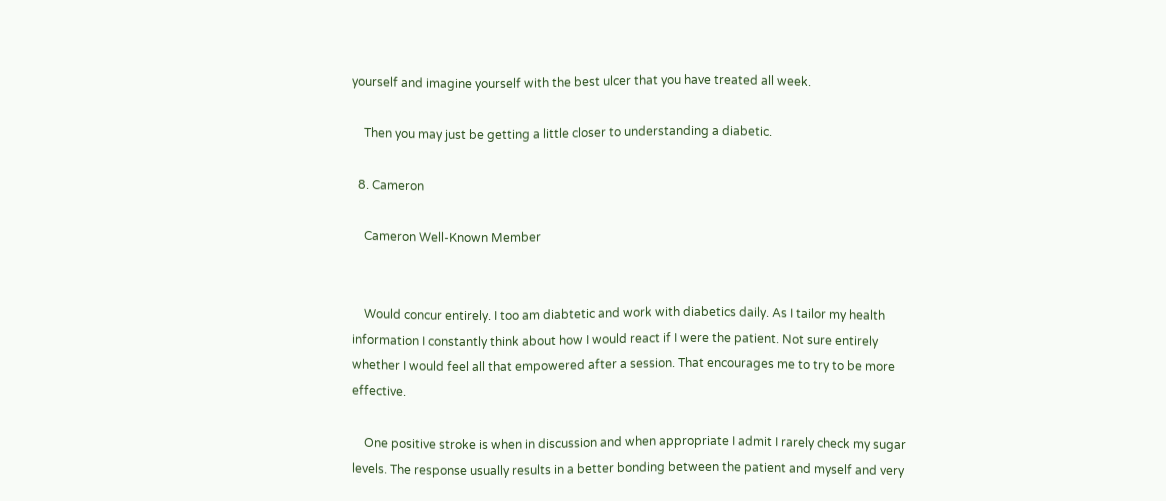yourself and imagine yourself with the best ulcer that you have treated all week.

    Then you may just be getting a little closer to understanding a diabetic.

  8. Cameron

    Cameron Well-Known Member


    Would concur entirely. I too am diabtetic and work with diabetics daily. As I tailor my health information I constantly think about how I would react if I were the patient. Not sure entirely whether I would feel all that empowered after a session. That encourages me to try to be more effective.

    One positive stroke is when in discussion and when appropriate I admit I rarely check my sugar levels. The response usually results in a better bonding between the patient and myself and very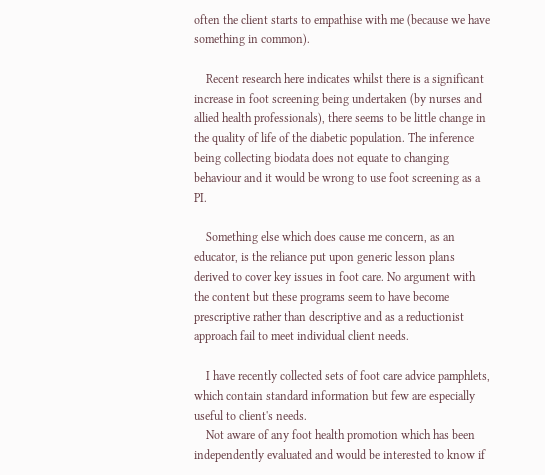often the client starts to empathise with me (because we have something in common).

    Recent research here indicates whilst there is a significant increase in foot screening being undertaken (by nurses and allied health professionals), there seems to be little change in the quality of life of the diabetic population. The inference being collecting biodata does not equate to changing behaviour and it would be wrong to use foot screening as a PI.

    Something else which does cause me concern, as an educator, is the reliance put upon generic lesson plans derived to cover key issues in foot care. No argument with the content but these programs seem to have become prescriptive rather than descriptive and as a reductionist approach fail to meet individual client needs.

    I have recently collected sets of foot care advice pamphlets, which contain standard information but few are especially useful to client's needs.
    Not aware of any foot health promotion which has been independently evaluated and would be interested to know if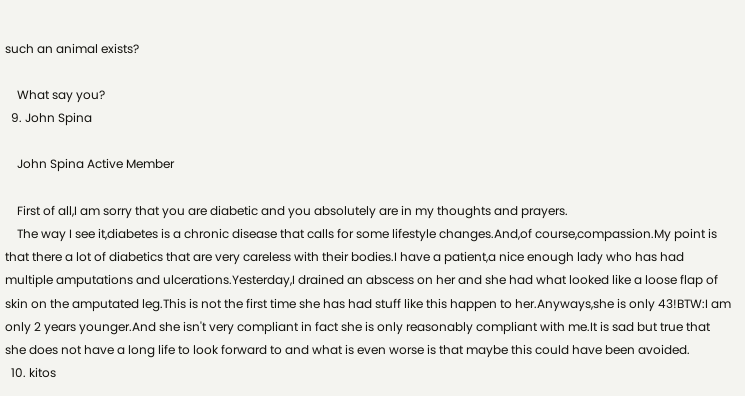such an animal exists?

    What say you?
  9. John Spina

    John Spina Active Member

    First of all,I am sorry that you are diabetic and you absolutely are in my thoughts and prayers.
    The way I see it,diabetes is a chronic disease that calls for some lifestyle changes.And,of course,compassion.My point is that there a lot of diabetics that are very careless with their bodies.I have a patient,a nice enough lady who has had multiple amputations and ulcerations.Yesterday,I drained an abscess on her and she had what looked like a loose flap of skin on the amputated leg.This is not the first time she has had stuff like this happen to her.Anyways,she is only 43!BTW:I am only 2 years younger.And she isn't very compliant in fact she is only reasonably compliant with me.It is sad but true that she does not have a long life to look forward to and what is even worse is that maybe this could have been avoided.
  10. kitos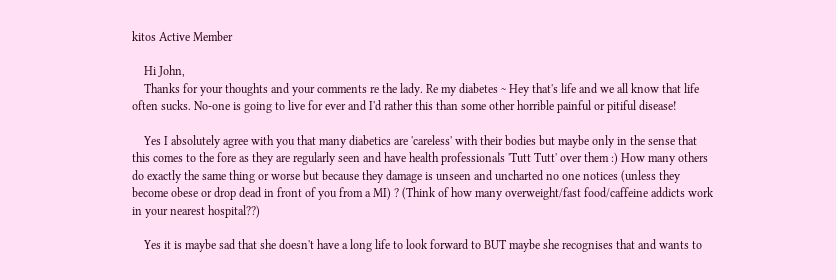kitos Active Member

    Hi John,
    Thanks for your thoughts and your comments re the lady. Re my diabetes ~ Hey that's life and we all know that life often sucks. No-one is going to live for ever and I'd rather this than some other horrible painful or pitiful disease!

    Yes I absolutely agree with you that many diabetics are 'careless' with their bodies but maybe only in the sense that this comes to the fore as they are regularly seen and have health professionals 'Tutt Tutt' over them :) How many others do exactly the same thing or worse but because they damage is unseen and uncharted no one notices (unless they become obese or drop dead in front of you from a MI) ? (Think of how many overweight/fast food/caffeine addicts work in your nearest hospital??)

    Yes it is maybe sad that she doesn't have a long life to look forward to BUT maybe she recognises that and wants to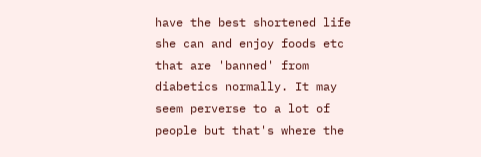have the best shortened life she can and enjoy foods etc that are 'banned' from diabetics normally. It may seem perverse to a lot of people but that's where the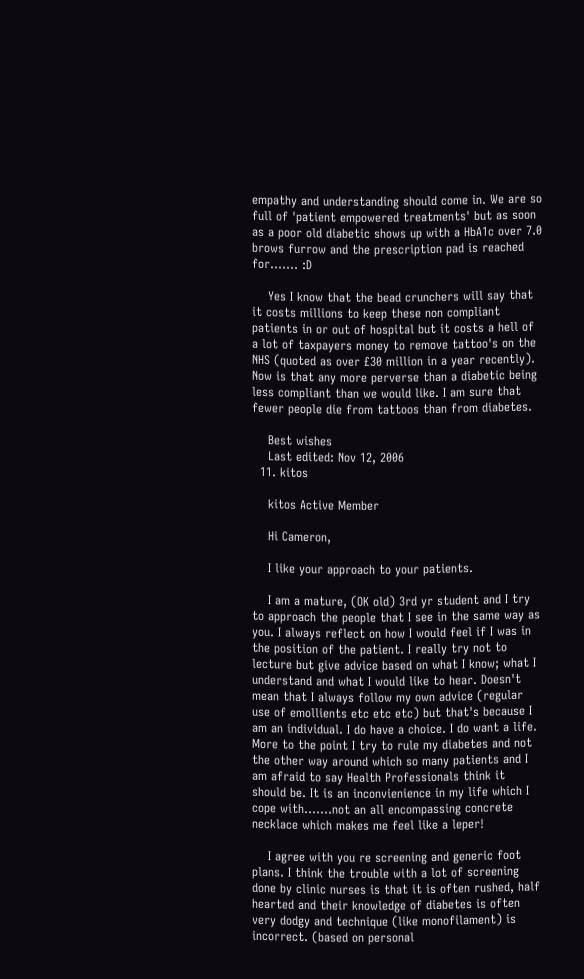empathy and understanding should come in. We are so full of 'patient empowered treatments' but as soon as a poor old diabetic shows up with a HbA1c over 7.0 brows furrow and the prescription pad is reached for....... :D

    Yes I know that the bead crunchers will say that it costs millions to keep these non compliant patients in or out of hospital but it costs a hell of a lot of taxpayers money to remove tattoo's on the NHS (quoted as over £30 million in a year recently). Now is that any more perverse than a diabetic being less compliant than we would like. I am sure that fewer people die from tattoos than from diabetes.

    Best wishes
    Last edited: Nov 12, 2006
  11. kitos

    kitos Active Member

    Hi Cameron,

    I like your approach to your patients.

    I am a mature, (OK old) 3rd yr student and I try to approach the people that I see in the same way as you. I always reflect on how I would feel if I was in the position of the patient. I really try not to lecture but give advice based on what I know; what I understand and what I would like to hear. Doesn't mean that I always follow my own advice (regular use of emollients etc etc etc) but that's because I am an individual. I do have a choice. I do want a life. More to the point I try to rule my diabetes and not the other way around which so many patients and I am afraid to say Health Professionals think it should be. It is an inconvienience in my life which I cope with.......not an all encompassing concrete necklace which makes me feel like a leper!

    I agree with you re screening and generic foot plans. I think the trouble with a lot of screening done by clinic nurses is that it is often rushed, half hearted and their knowledge of diabetes is often very dodgy and technique (like monofilament) is incorrect. (based on personal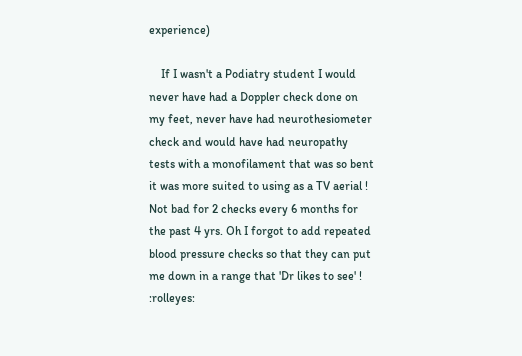experience)

    If I wasn't a Podiatry student I would never have had a Doppler check done on my feet, never have had neurothesiometer check and would have had neuropathy tests with a monofilament that was so bent it was more suited to using as a TV aerial ! Not bad for 2 checks every 6 months for the past 4 yrs. Oh I forgot to add repeated blood pressure checks so that they can put me down in a range that 'Dr likes to see' ! :rolleyes: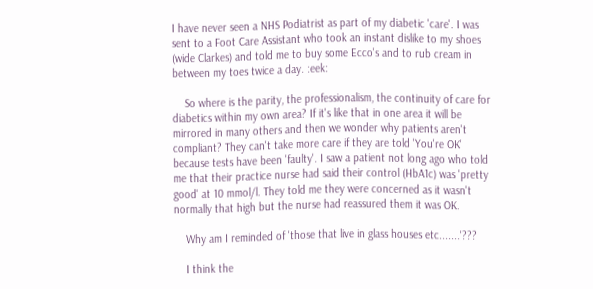I have never seen a NHS Podiatrist as part of my diabetic 'care'. I was sent to a Foot Care Assistant who took an instant dislike to my shoes (wide Clarkes) and told me to buy some Ecco's and to rub cream in between my toes twice a day. :eek:

    So where is the parity, the professionalism, the continuity of care for diabetics within my own area? If it's like that in one area it will be mirrored in many others and then we wonder why patients aren't compliant? They can't take more care if they are told 'You're OK' because tests have been 'faulty'. I saw a patient not long ago who told me that their practice nurse had said their control (HbA1c) was 'pretty good' at 10 mmol/l. They told me they were concerned as it wasn't normally that high but the nurse had reassured them it was OK.

    Why am I reminded of 'those that live in glass houses etc.......'???

    I think the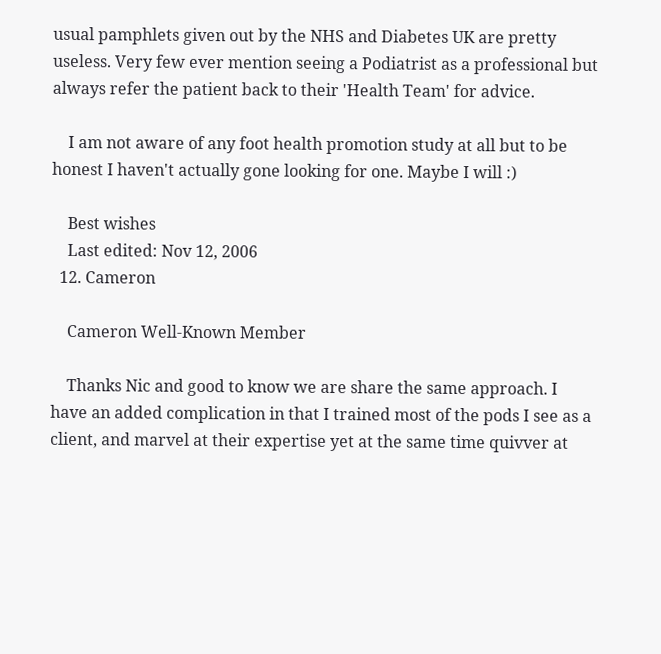usual pamphlets given out by the NHS and Diabetes UK are pretty useless. Very few ever mention seeing a Podiatrist as a professional but always refer the patient back to their 'Health Team' for advice.

    I am not aware of any foot health promotion study at all but to be honest I haven't actually gone looking for one. Maybe I will :)

    Best wishes
    Last edited: Nov 12, 2006
  12. Cameron

    Cameron Well-Known Member

    Thanks Nic and good to know we are share the same approach. I have an added complication in that I trained most of the pods I see as a client, and marvel at their expertise yet at the same time quivver at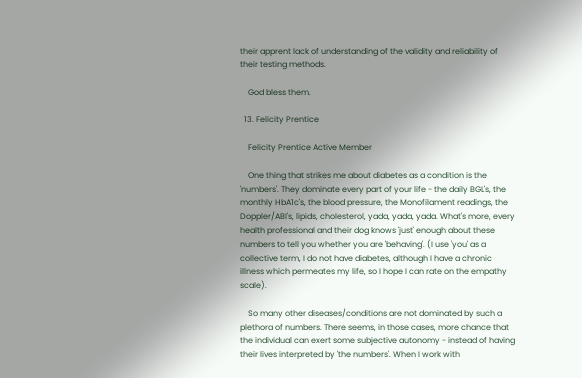their apprent lack of understanding of the validity and reliability of their testing methods.

    God bless them.

  13. Felicity Prentice

    Felicity Prentice Active Member

    One thing that strikes me about diabetes as a condition is the 'numbers'. They dominate every part of your life - the daily BGL's, the monthly HbA1c's, the blood pressure, the Monofilament readings, the Doppler/ABI's, lipids, cholesterol, yada, yada, yada. What's more, every health professional and their dog knows 'just' enough about these numbers to tell you whether you are 'behaving'. (I use 'you' as a collective term, I do not have diabetes, although I have a chronic illness which permeates my life, so I hope I can rate on the empathy scale).

    So many other diseases/conditions are not dominated by such a plethora of numbers. There seems, in those cases, more chance that the individual can exert some subjective autonomy - instead of having their lives interpreted by 'the numbers'. When I work with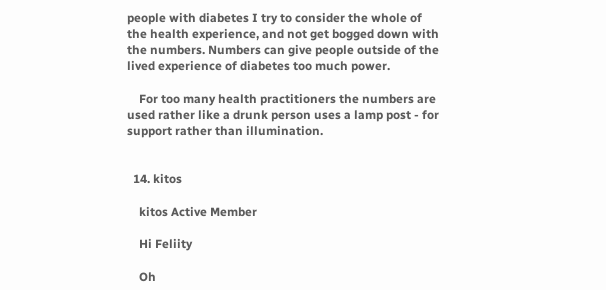people with diabetes I try to consider the whole of the health experience, and not get bogged down with the numbers. Numbers can give people outside of the lived experience of diabetes too much power.

    For too many health practitioners the numbers are used rather like a drunk person uses a lamp post - for support rather than illumination.


  14. kitos

    kitos Active Member

    Hi Feliity

    Oh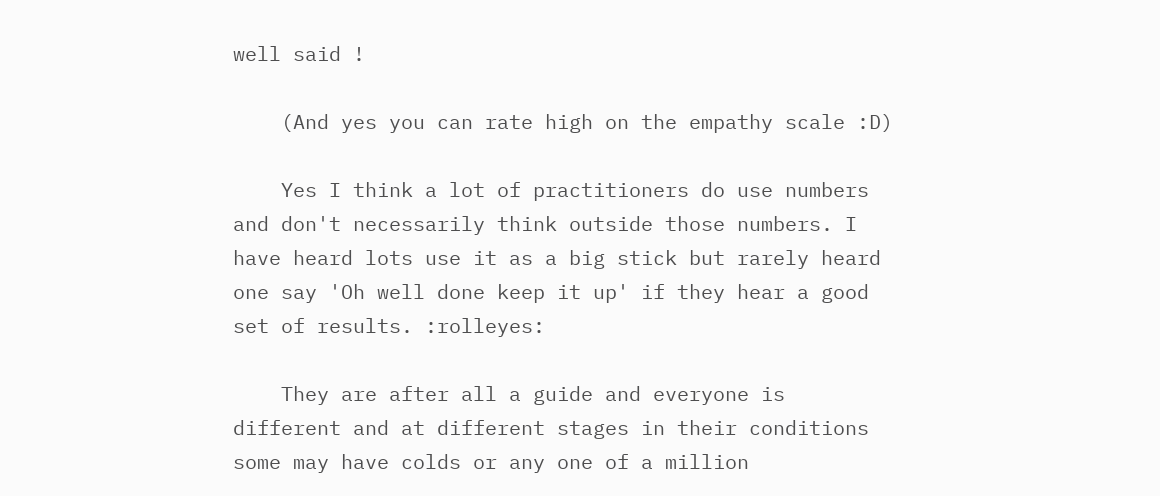well said !

    (And yes you can rate high on the empathy scale :D)

    Yes I think a lot of practitioners do use numbers and don't necessarily think outside those numbers. I have heard lots use it as a big stick but rarely heard one say 'Oh well done keep it up' if they hear a good set of results. :rolleyes:

    They are after all a guide and everyone is different and at different stages in their conditions some may have colds or any one of a million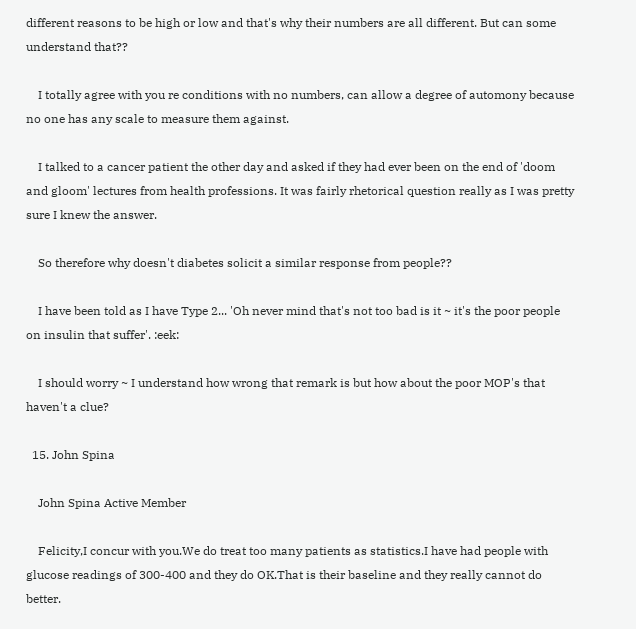different reasons to be high or low and that's why their numbers are all different. But can some understand that??

    I totally agree with you re conditions with no numbers, can allow a degree of automony because no one has any scale to measure them against.

    I talked to a cancer patient the other day and asked if they had ever been on the end of 'doom and gloom' lectures from health professions. It was fairly rhetorical question really as I was pretty sure I knew the answer.

    So therefore why doesn't diabetes solicit a similar response from people??

    I have been told as I have Type 2... 'Oh never mind that's not too bad is it ~ it's the poor people on insulin that suffer'. :eek:

    I should worry ~ I understand how wrong that remark is but how about the poor MOP's that haven't a clue?

  15. John Spina

    John Spina Active Member

    Felicity,I concur with you.We do treat too many patients as statistics.I have had people with glucose readings of 300-400 and they do OK.That is their baseline and they really cannot do better.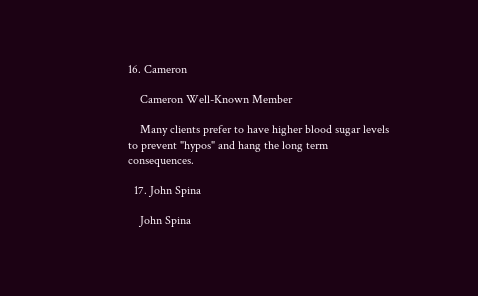16. Cameron

    Cameron Well-Known Member

    Many clients prefer to have higher blood sugar levels to prevent "hypos" and hang the long term consequences.

  17. John Spina

    John Spina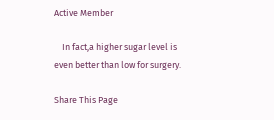Active Member

    In fact,a higher sugar level is even better than low for surgery.

Share This Page